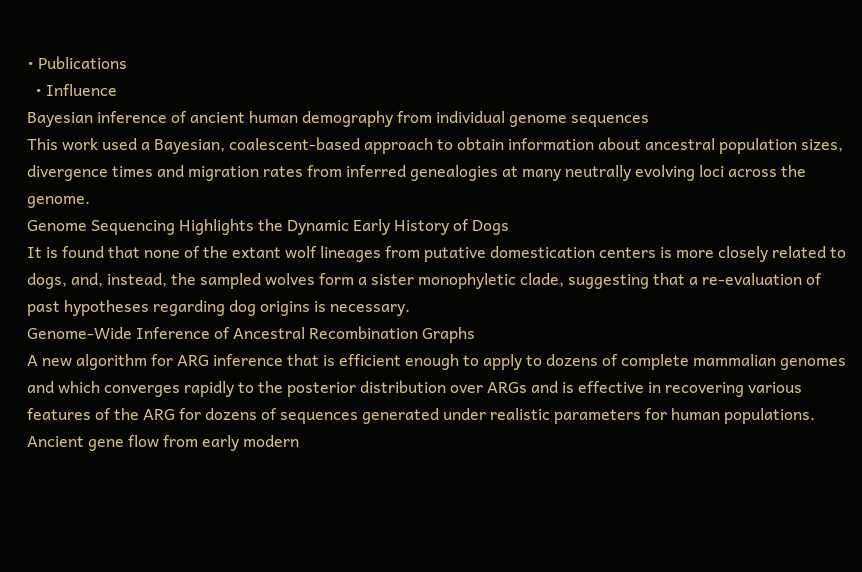• Publications
  • Influence
Bayesian inference of ancient human demography from individual genome sequences
This work used a Bayesian, coalescent-based approach to obtain information about ancestral population sizes, divergence times and migration rates from inferred genealogies at many neutrally evolving loci across the genome.
Genome Sequencing Highlights the Dynamic Early History of Dogs
It is found that none of the extant wolf lineages from putative domestication centers is more closely related to dogs, and, instead, the sampled wolves form a sister monophyletic clade, suggesting that a re-evaluation of past hypotheses regarding dog origins is necessary.
Genome-Wide Inference of Ancestral Recombination Graphs
A new algorithm for ARG inference that is efficient enough to apply to dozens of complete mammalian genomes and which converges rapidly to the posterior distribution over ARGs and is effective in recovering various features of the ARG for dozens of sequences generated under realistic parameters for human populations.
Ancient gene flow from early modern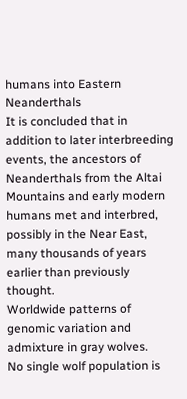humans into Eastern Neanderthals
It is concluded that in addition to later interbreeding events, the ancestors of Neanderthals from the Altai Mountains and early modern humans met and interbred, possibly in the Near East, many thousands of years earlier than previously thought.
Worldwide patterns of genomic variation and admixture in gray wolves.
No single wolf population is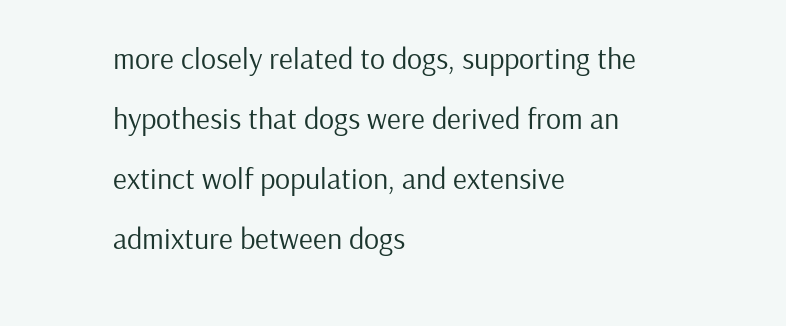more closely related to dogs, supporting the hypothesis that dogs were derived from an extinct wolf population, and extensive admixture between dogs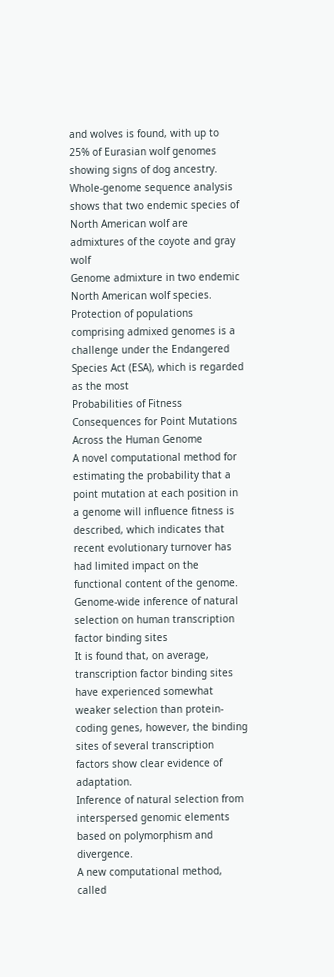and wolves is found, with up to 25% of Eurasian wolf genomes showing signs of dog ancestry.
Whole-genome sequence analysis shows that two endemic species of North American wolf are admixtures of the coyote and gray wolf
Genome admixture in two endemic North American wolf species. Protection of populations comprising admixed genomes is a challenge under the Endangered Species Act (ESA), which is regarded as the most
Probabilities of Fitness Consequences for Point Mutations Across the Human Genome
A novel computational method for estimating the probability that a point mutation at each position in a genome will influence fitness is described, which indicates that recent evolutionary turnover has had limited impact on the functional content of the genome.
Genome-wide inference of natural selection on human transcription factor binding sites
It is found that, on average, transcription factor binding sites have experienced somewhat weaker selection than protein-coding genes, however, the binding sites of several transcription factors show clear evidence of adaptation.
Inference of natural selection from interspersed genomic elements based on polymorphism and divergence.
A new computational method, called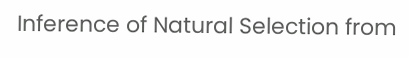Inference of Natural Selection from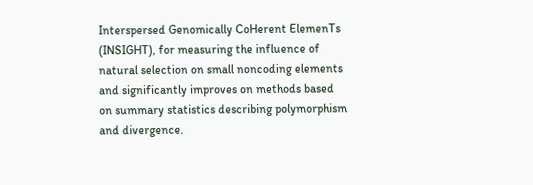Interspersed Genomically CoHerent ElemenTs (INSIGHT), for measuring the influence of natural selection on small noncoding elements and significantly improves on methods based on summary statistics describing polymorphism and divergence.